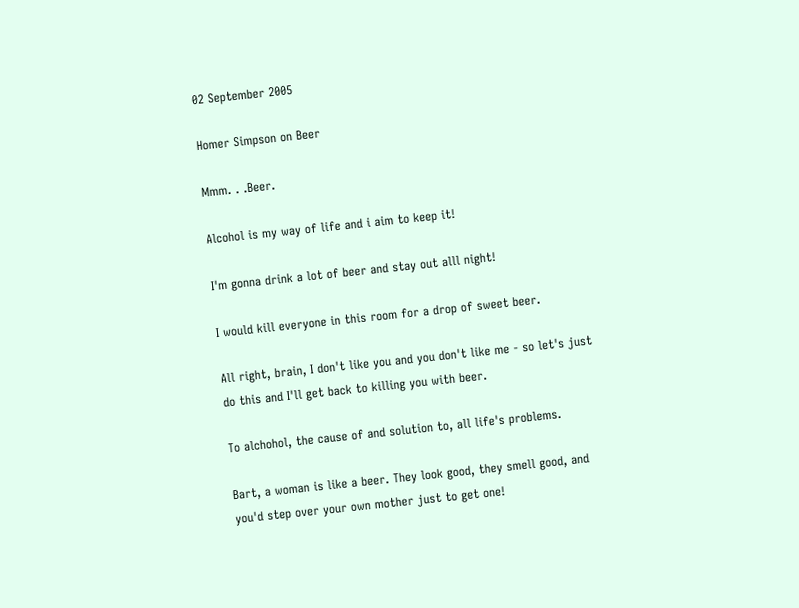02 September 2005

Homer Simpson on Beer

Mmm. . .Beer.

Alcohol is my way of life and i aim to keep it!

I'm gonna drink a lot of beer and stay out alll night!

I would kill everyone in this room for a drop of sweet beer.

All right, brain, I don't like you and you don't like me - so let's just do this and I'll get back to killing you with beer.

To alchohol, the cause of and solution to, all life's problems.

Bart, a woman is like a beer. They look good, they smell good, and you'd step over your own mother just to get one!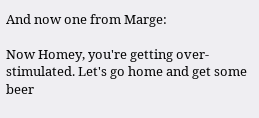And now one from Marge:

Now Homey, you're getting over-stimulated. Let's go home and get some beer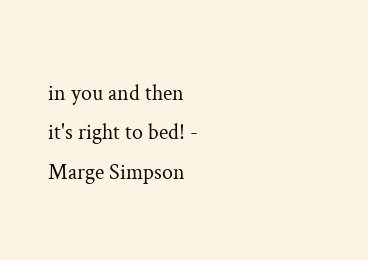in you and then it's right to bed! - Marge Simpson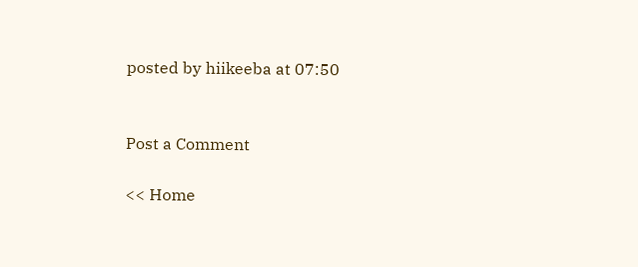posted by hiikeeba at 07:50


Post a Comment

<< Home